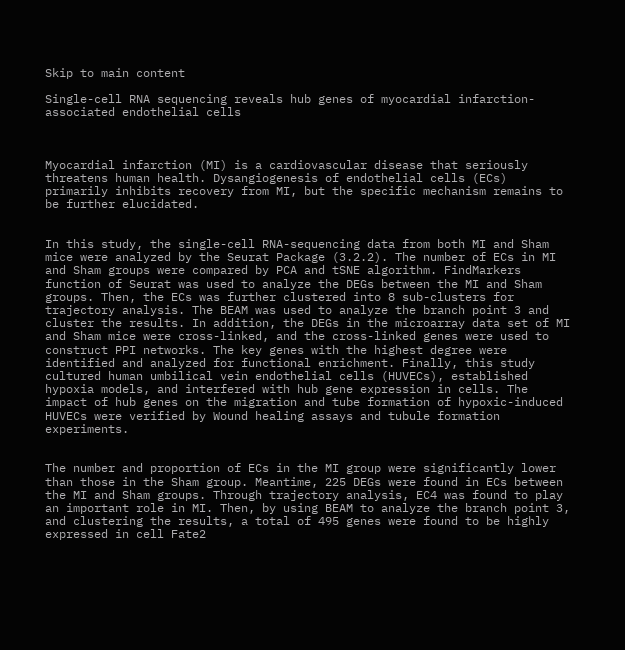Skip to main content

Single-cell RNA sequencing reveals hub genes of myocardial infarction-associated endothelial cells



Myocardial infarction (MI) is a cardiovascular disease that seriously threatens human health. Dysangiogenesis of endothelial cells (ECs) primarily inhibits recovery from MI, but the specific mechanism remains to be further elucidated.


In this study, the single-cell RNA-sequencing data from both MI and Sham mice were analyzed by the Seurat Package (3.2.2). The number of ECs in MI and Sham groups were compared by PCA and tSNE algorithm. FindMarkers function of Seurat was used to analyze the DEGs between the MI and Sham groups. Then, the ECs was further clustered into 8 sub-clusters for trajectory analysis. The BEAM was used to analyze the branch point 3 and cluster the results. In addition, the DEGs in the microarray data set of MI and Sham mice were cross-linked, and the cross-linked genes were used to construct PPI networks. The key genes with the highest degree were identified and analyzed for functional enrichment. Finally, this study cultured human umbilical vein endothelial cells (HUVECs), established hypoxia models, and interfered with hub gene expression in cells. The impact of hub genes on the migration and tube formation of hypoxic-induced HUVECs were verified by Wound healing assays and tubule formation experiments.


The number and proportion of ECs in the MI group were significantly lower than those in the Sham group. Meantime, 225 DEGs were found in ECs between the MI and Sham groups. Through trajectory analysis, EC4 was found to play an important role in MI. Then, by using BEAM to analyze the branch point 3, and clustering the results, a total of 495 genes were found to be highly expressed in cell Fate2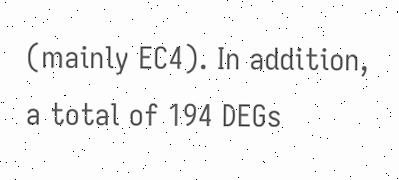(mainly EC4). In addition, a total of 194 DEGs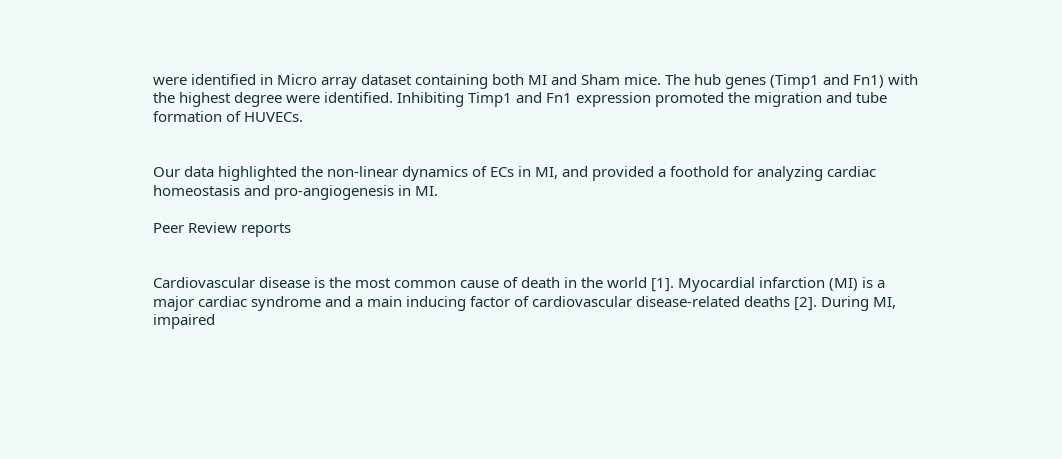were identified in Micro array dataset containing both MI and Sham mice. The hub genes (Timp1 and Fn1) with the highest degree were identified. Inhibiting Timp1 and Fn1 expression promoted the migration and tube formation of HUVECs.


Our data highlighted the non-linear dynamics of ECs in MI, and provided a foothold for analyzing cardiac homeostasis and pro-angiogenesis in MI.

Peer Review reports


Cardiovascular disease is the most common cause of death in the world [1]. Myocardial infarction (MI) is a major cardiac syndrome and a main inducing factor of cardiovascular disease-related deaths [2]. During MI, impaired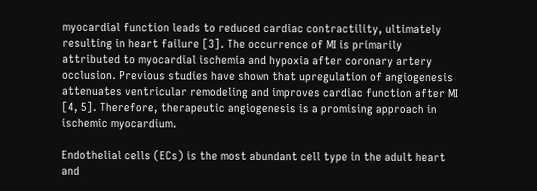myocardial function leads to reduced cardiac contractility, ultimately resulting in heart failure [3]. The occurrence of MI is primarily attributed to myocardial ischemia and hypoxia after coronary artery occlusion. Previous studies have shown that upregulation of angiogenesis attenuates ventricular remodeling and improves cardiac function after MI [4, 5]. Therefore, therapeutic angiogenesis is a promising approach in ischemic myocardium.

Endothelial cells (ECs) is the most abundant cell type in the adult heart and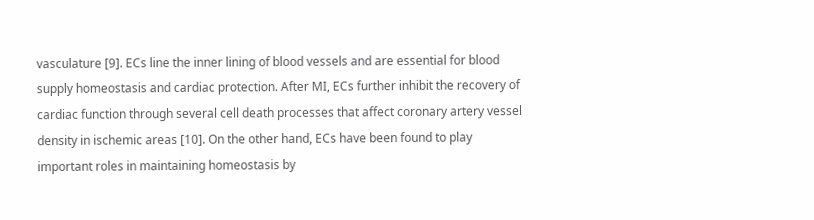vasculature [9]. ECs line the inner lining of blood vessels and are essential for blood supply homeostasis and cardiac protection. After MI, ECs further inhibit the recovery of cardiac function through several cell death processes that affect coronary artery vessel density in ischemic areas [10]. On the other hand, ECs have been found to play important roles in maintaining homeostasis by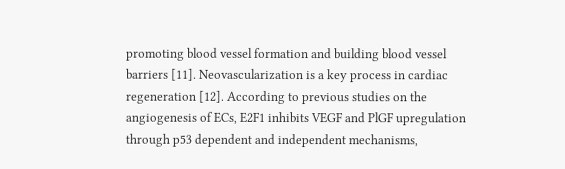promoting blood vessel formation and building blood vessel barriers [11]. Neovascularization is a key process in cardiac regeneration [12]. According to previous studies on the angiogenesis of ECs, E2F1 inhibits VEGF and PlGF upregulation through p53 dependent and independent mechanisms,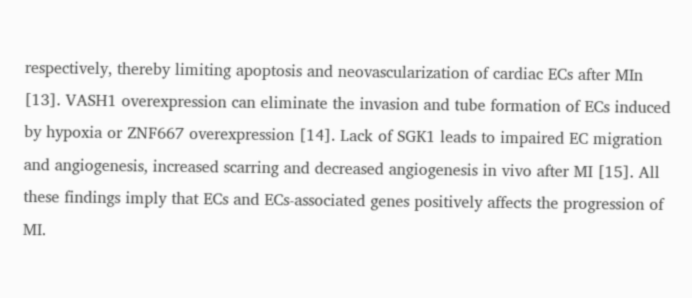respectively, thereby limiting apoptosis and neovascularization of cardiac ECs after MIn [13]. VASH1 overexpression can eliminate the invasion and tube formation of ECs induced by hypoxia or ZNF667 overexpression [14]. Lack of SGK1 leads to impaired EC migration and angiogenesis, increased scarring and decreased angiogenesis in vivo after MI [15]. All these findings imply that ECs and ECs-associated genes positively affects the progression of MI.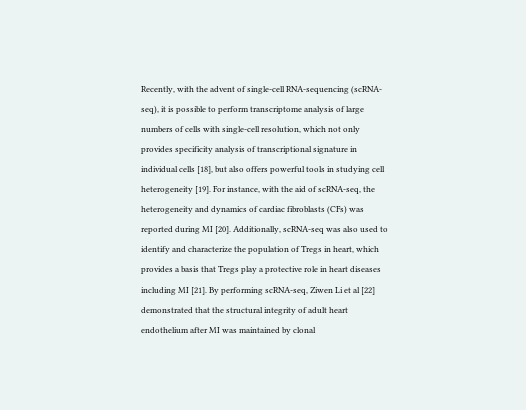Recently, with the advent of single-cell RNA-sequencing (scRNA-seq), it is possible to perform transcriptome analysis of large numbers of cells with single-cell resolution, which not only provides specificity analysis of transcriptional signature in individual cells [18], but also offers powerful tools in studying cell heterogeneity [19]. For instance, with the aid of scRNA-seq, the heterogeneity and dynamics of cardiac fibroblasts (CFs) was reported during MI [20]. Additionally, scRNA-seq was also used to identify and characterize the population of Tregs in heart, which provides a basis that Tregs play a protective role in heart diseases including MI [21]. By performing scRNA-seq, Ziwen Li et al [22] demonstrated that the structural integrity of adult heart endothelium after MI was maintained by clonal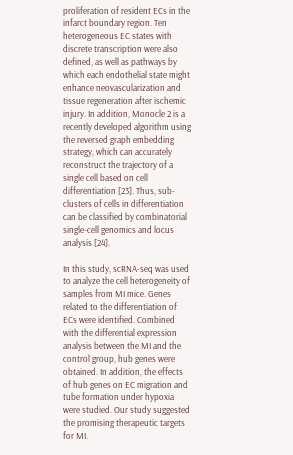proliferation of resident ECs in the infarct boundary region. Ten heterogeneous EC states with discrete transcription were also defined, as well as pathways by which each endothelial state might enhance neovascularization and tissue regeneration after ischemic injury. In addition, Monocle 2 is a recently developed algorithm using the reversed graph embedding strategy, which can accurately reconstruct the trajectory of a single cell based on cell differentiation [23]. Thus, sub-clusters of cells in differentiation can be classified by combinatorial single-cell genomics and locus analysis [24].

In this study, scRNA-seq was used to analyze the cell heterogeneity of samples from MI mice. Genes related to the differentiation of ECs were identified. Combined with the differential expression analysis between the MI and the control group, hub genes were obtained. In addition, the effects of hub genes on EC migration and tube formation under hypoxia were studied. Our study suggested the promising therapeutic targets for MI.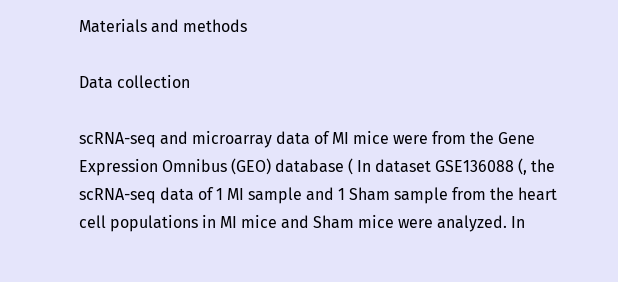Materials and methods

Data collection

scRNA-seq and microarray data of MI mice were from the Gene Expression Omnibus (GEO) database ( In dataset GSE136088 (, the scRNA-seq data of 1 MI sample and 1 Sham sample from the heart cell populations in MI mice and Sham mice were analyzed. In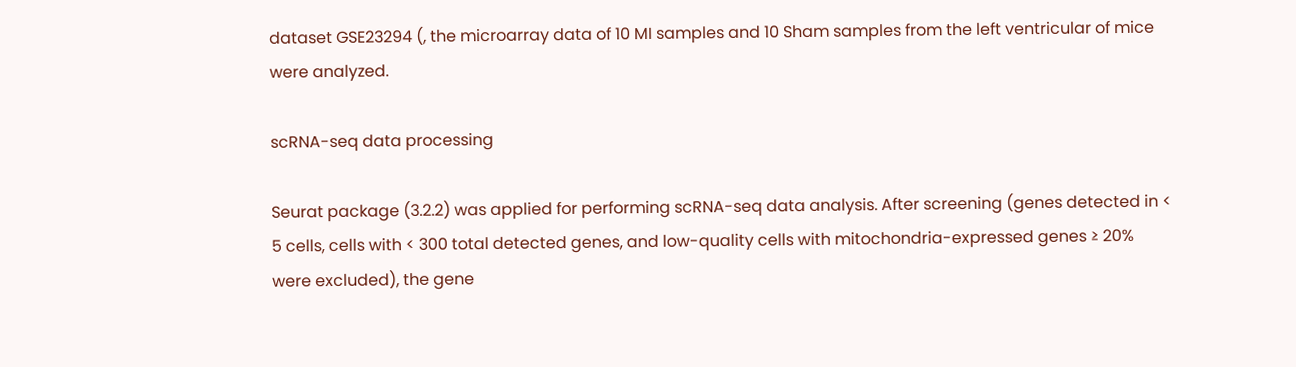dataset GSE23294 (, the microarray data of 10 MI samples and 10 Sham samples from the left ventricular of mice were analyzed.

scRNA-seq data processing

Seurat package (3.2.2) was applied for performing scRNA-seq data analysis. After screening (genes detected in < 5 cells, cells with < 300 total detected genes, and low-quality cells with mitochondria-expressed genes ≥ 20% were excluded), the gene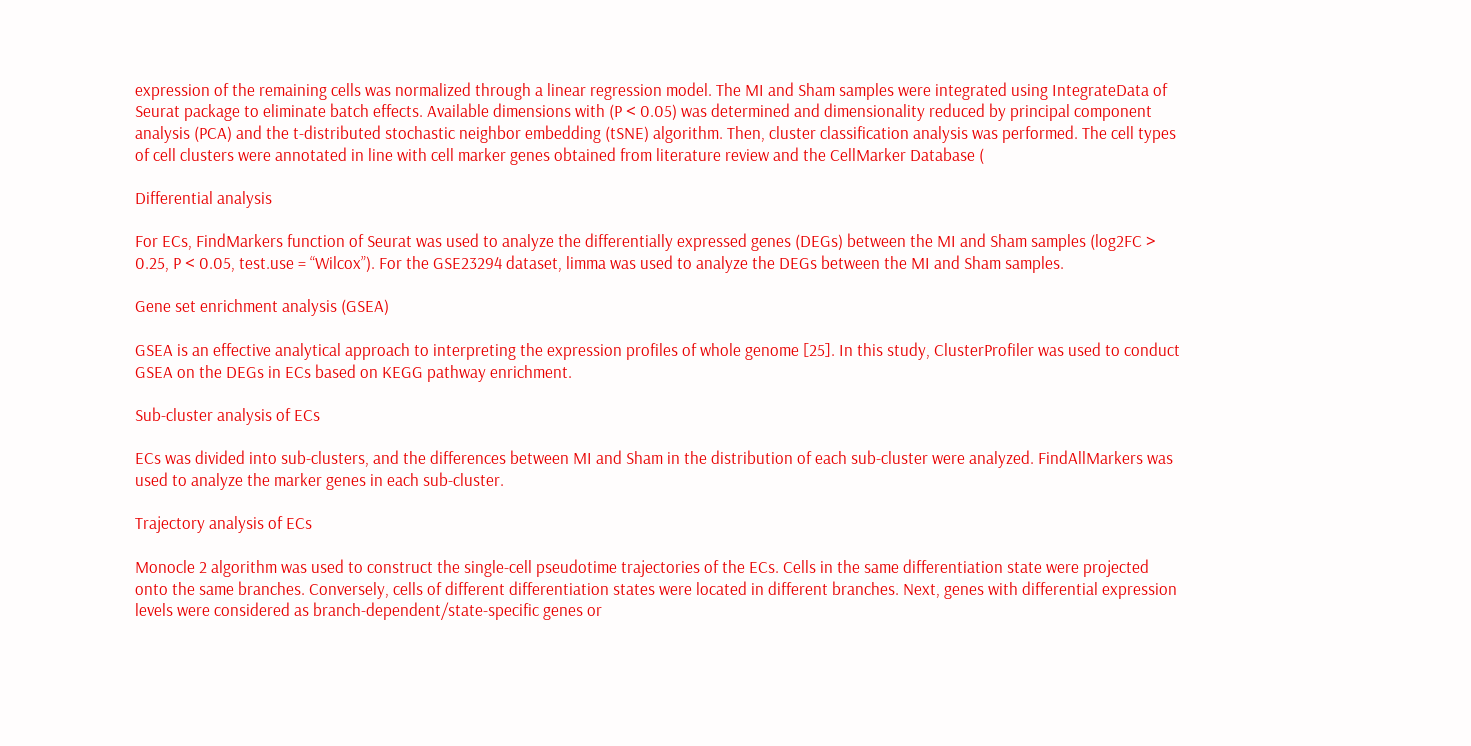expression of the remaining cells was normalized through a linear regression model. The MI and Sham samples were integrated using IntegrateData of Seurat package to eliminate batch effects. Available dimensions with (P < 0.05) was determined and dimensionality reduced by principal component analysis (PCA) and the t-distributed stochastic neighbor embedding (tSNE) algorithm. Then, cluster classification analysis was performed. The cell types of cell clusters were annotated in line with cell marker genes obtained from literature review and the CellMarker Database (

Differential analysis

For ECs, FindMarkers function of Seurat was used to analyze the differentially expressed genes (DEGs) between the MI and Sham samples (log2FC > 0.25, P < 0.05, test.use = “Wilcox”). For the GSE23294 dataset, limma was used to analyze the DEGs between the MI and Sham samples.

Gene set enrichment analysis (GSEA)

GSEA is an effective analytical approach to interpreting the expression profiles of whole genome [25]. In this study, ClusterProfiler was used to conduct GSEA on the DEGs in ECs based on KEGG pathway enrichment.

Sub-cluster analysis of ECs

ECs was divided into sub-clusters, and the differences between MI and Sham in the distribution of each sub-cluster were analyzed. FindAllMarkers was used to analyze the marker genes in each sub-cluster.

Trajectory analysis of ECs

Monocle 2 algorithm was used to construct the single-cell pseudotime trajectories of the ECs. Cells in the same differentiation state were projected onto the same branches. Conversely, cells of different differentiation states were located in different branches. Next, genes with differential expression levels were considered as branch-dependent/state-specific genes or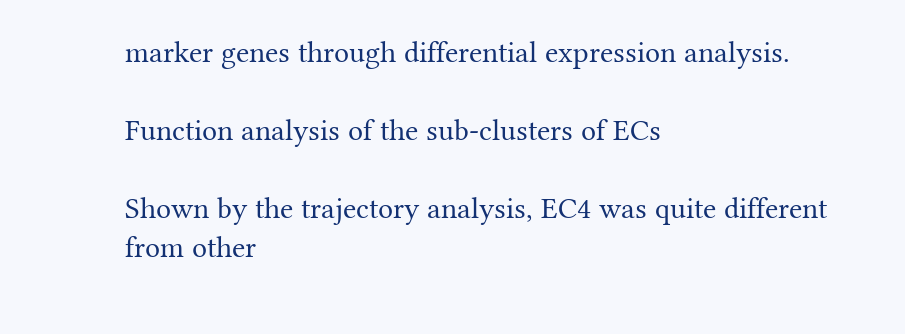marker genes through differential expression analysis.

Function analysis of the sub-clusters of ECs

Shown by the trajectory analysis, EC4 was quite different from other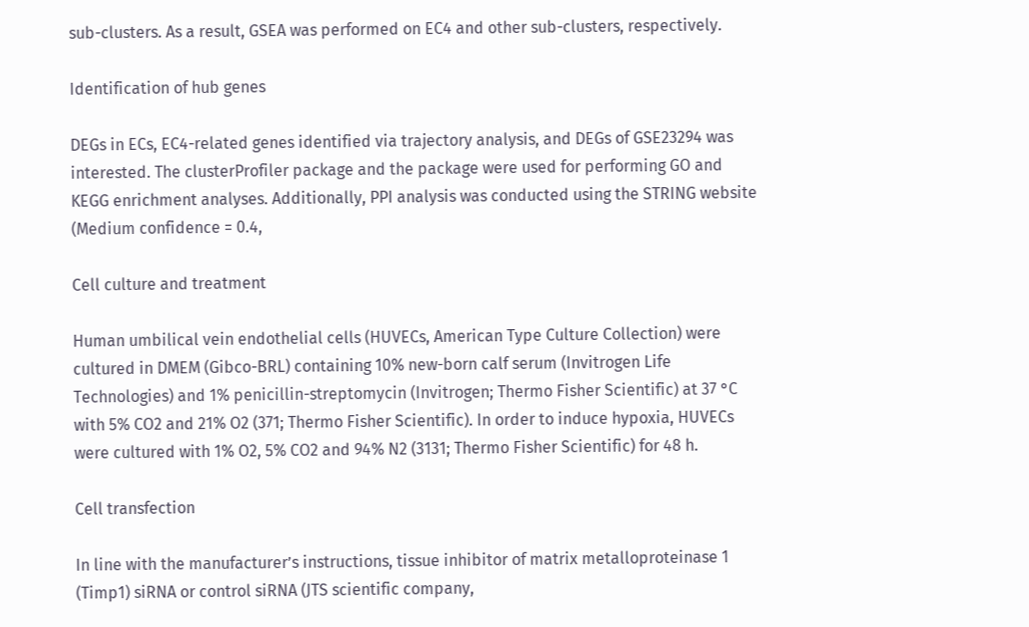sub-clusters. As a result, GSEA was performed on EC4 and other sub-clusters, respectively.

Identification of hub genes

DEGs in ECs, EC4-related genes identified via trajectory analysis, and DEGs of GSE23294 was interested. The clusterProfiler package and the package were used for performing GO and KEGG enrichment analyses. Additionally, PPI analysis was conducted using the STRING website (Medium confidence = 0.4,

Cell culture and treatment

Human umbilical vein endothelial cells (HUVECs, American Type Culture Collection) were cultured in DMEM (Gibco-BRL) containing 10% new-born calf serum (Invitrogen Life Technologies) and 1% penicillin-streptomycin (Invitrogen; Thermo Fisher Scientific) at 37 °C with 5% CO2 and 21% O2 (371; Thermo Fisher Scientific). In order to induce hypoxia, HUVECs were cultured with 1% O2, 5% CO2 and 94% N2 (3131; Thermo Fisher Scientific) for 48 h.

Cell transfection

In line with the manufacturer’s instructions, tissue inhibitor of matrix metalloproteinase 1 (Timp1) siRNA or control siRNA (JTS scientific company,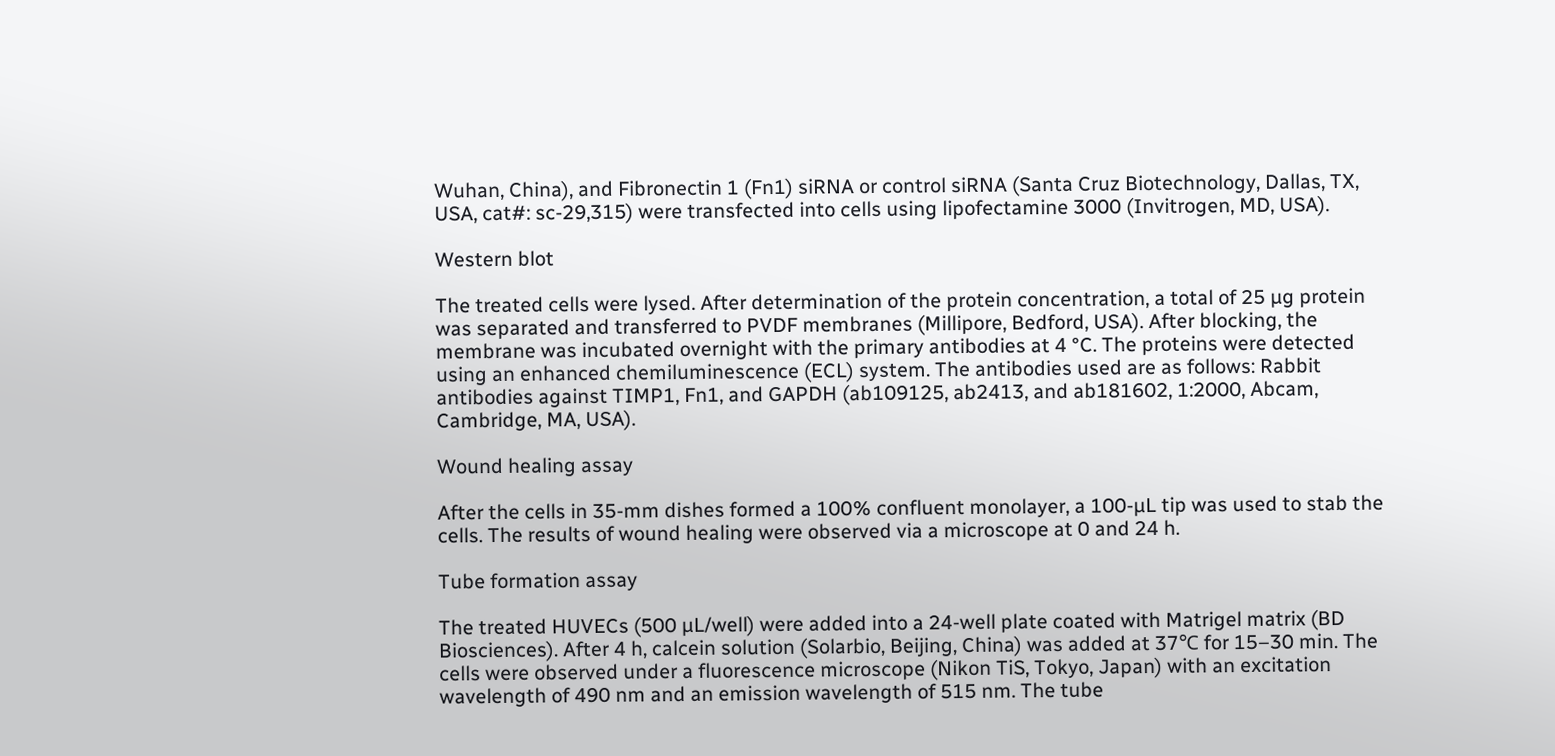Wuhan, China), and Fibronectin 1 (Fn1) siRNA or control siRNA (Santa Cruz Biotechnology, Dallas, TX, USA, cat#: sc-29,315) were transfected into cells using lipofectamine 3000 (Invitrogen, MD, USA).

Western blot

The treated cells were lysed. After determination of the protein concentration, a total of 25 µg protein was separated and transferred to PVDF membranes (Millipore, Bedford, USA). After blocking, the membrane was incubated overnight with the primary antibodies at 4 °C. The proteins were detected using an enhanced chemiluminescence (ECL) system. The antibodies used are as follows: Rabbit antibodies against TIMP1, Fn1, and GAPDH (ab109125, ab2413, and ab181602, 1:2000, Abcam, Cambridge, MA, USA).

Wound healing assay

After the cells in 35-mm dishes formed a 100% confluent monolayer, a 100-µL tip was used to stab the cells. The results of wound healing were observed via a microscope at 0 and 24 h.

Tube formation assay

The treated HUVECs (500 µL/well) were added into a 24-well plate coated with Matrigel matrix (BD Biosciences). After 4 h, calcein solution (Solarbio, Beijing, China) was added at 37℃ for 15–30 min. The cells were observed under a fluorescence microscope (Nikon TiS, Tokyo, Japan) with an excitation wavelength of 490 nm and an emission wavelength of 515 nm. The tube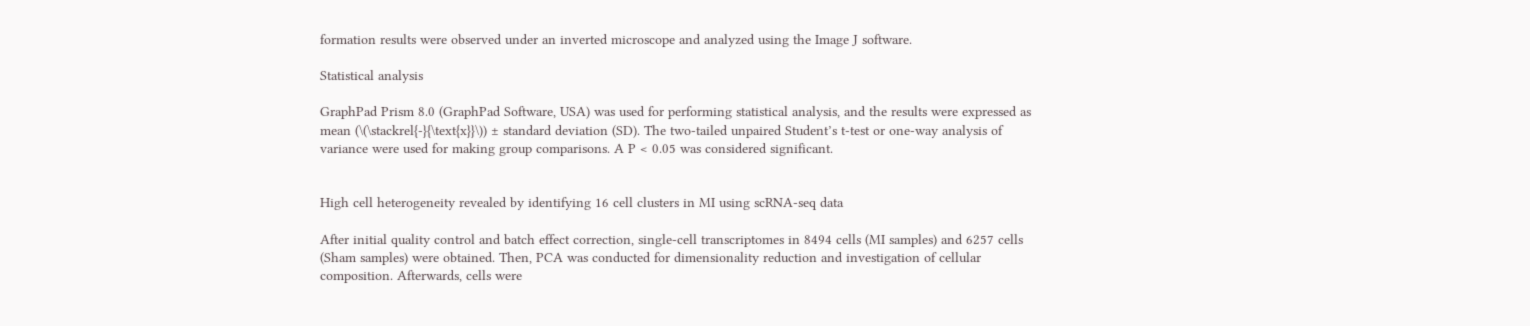formation results were observed under an inverted microscope and analyzed using the Image J software.

Statistical analysis

GraphPad Prism 8.0 (GraphPad Software, USA) was used for performing statistical analysis, and the results were expressed as mean (\(\stackrel{-}{\text{x}}\)) ± standard deviation (SD). The two-tailed unpaired Student’s t-test or one-way analysis of variance were used for making group comparisons. A P < 0.05 was considered significant.


High cell heterogeneity revealed by identifying 16 cell clusters in MI using scRNA-seq data

After initial quality control and batch effect correction, single-cell transcriptomes in 8494 cells (MI samples) and 6257 cells (Sham samples) were obtained. Then, PCA was conducted for dimensionality reduction and investigation of cellular composition. Afterwards, cells were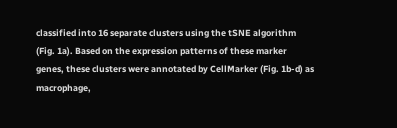classified into 16 separate clusters using the tSNE algorithm (Fig. 1a). Based on the expression patterns of these marker genes, these clusters were annotated by CellMarker (Fig. 1b-d) as macrophage,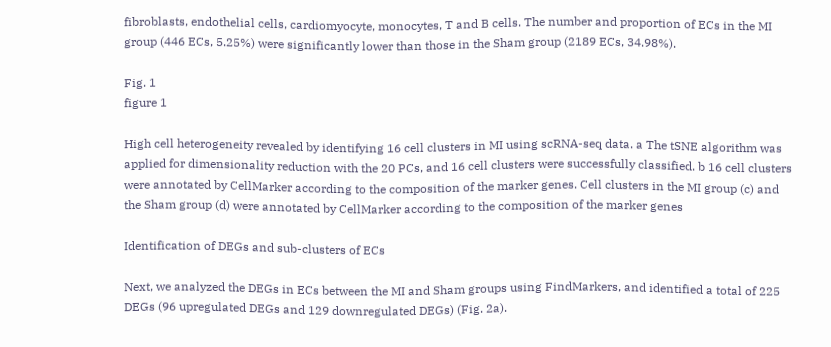fibroblasts, endothelial cells, cardiomyocyte, monocytes, T and B cells. The number and proportion of ECs in the MI group (446 ECs, 5.25%) were significantly lower than those in the Sham group (2189 ECs, 34.98%).

Fig. 1
figure 1

High cell heterogeneity revealed by identifying 16 cell clusters in MI using scRNA-seq data. a The tSNE algorithm was applied for dimensionality reduction with the 20 PCs, and 16 cell clusters were successfully classified. b 16 cell clusters were annotated by CellMarker according to the composition of the marker genes. Cell clusters in the MI group (c) and the Sham group (d) were annotated by CellMarker according to the composition of the marker genes

Identification of DEGs and sub-clusters of ECs

Next, we analyzed the DEGs in ECs between the MI and Sham groups using FindMarkers, and identified a total of 225 DEGs (96 upregulated DEGs and 129 downregulated DEGs) (Fig. 2a).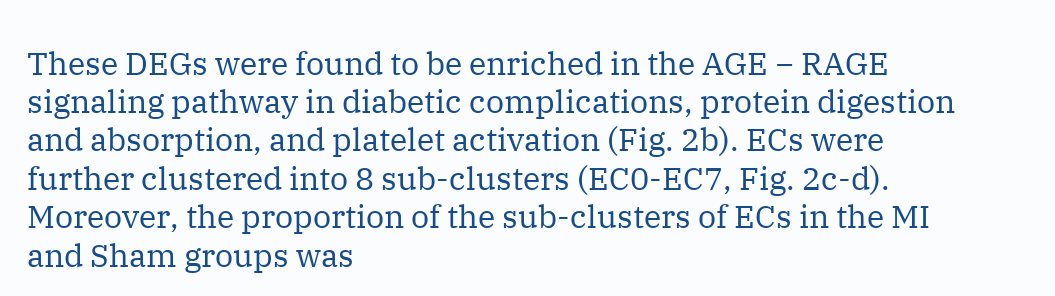These DEGs were found to be enriched in the AGE − RAGE signaling pathway in diabetic complications, protein digestion and absorption, and platelet activation (Fig. 2b). ECs were further clustered into 8 sub-clusters (EC0-EC7, Fig. 2c-d). Moreover, the proportion of the sub-clusters of ECs in the MI and Sham groups was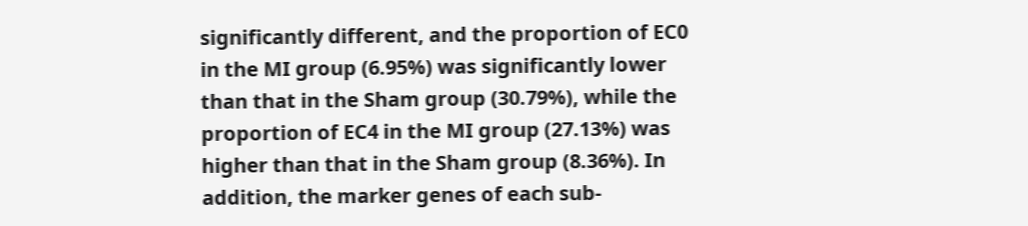significantly different, and the proportion of EC0 in the MI group (6.95%) was significantly lower than that in the Sham group (30.79%), while the proportion of EC4 in the MI group (27.13%) was higher than that in the Sham group (8.36%). In addition, the marker genes of each sub-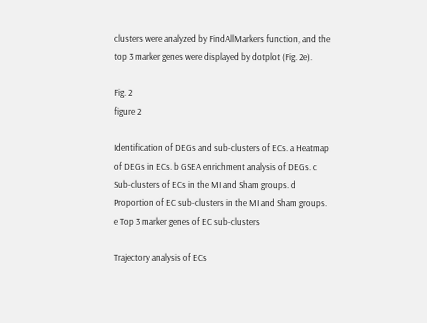clusters were analyzed by FindAllMarkers function, and the top 3 marker genes were displayed by dotplot (Fig. 2e).

Fig. 2
figure 2

Identification of DEGs and sub-clusters of ECs. a Heatmap of DEGs in ECs. b GSEA enrichment analysis of DEGs. c Sub-clusters of ECs in the MI and Sham groups. d Proportion of EC sub-clusters in the MI and Sham groups. e Top 3 marker genes of EC sub-clusters

Trajectory analysis of ECs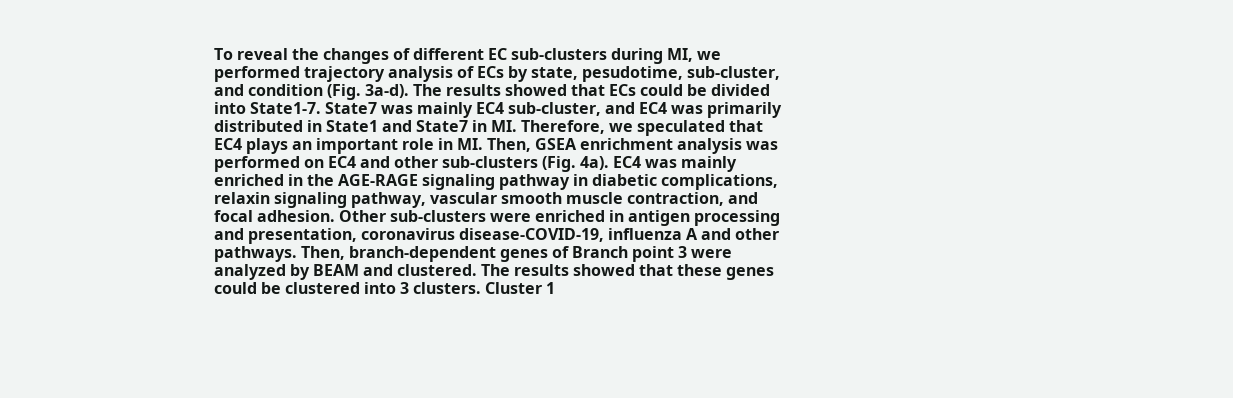To reveal the changes of different EC sub-clusters during MI, we performed trajectory analysis of ECs by state, pesudotime, sub-cluster, and condition (Fig. 3a-d). The results showed that ECs could be divided into State1-7. State7 was mainly EC4 sub-cluster, and EC4 was primarily distributed in State1 and State7 in MI. Therefore, we speculated that EC4 plays an important role in MI. Then, GSEA enrichment analysis was performed on EC4 and other sub-clusters (Fig. 4a). EC4 was mainly enriched in the AGE-RAGE signaling pathway in diabetic complications, relaxin signaling pathway, vascular smooth muscle contraction, and focal adhesion. Other sub-clusters were enriched in antigen processing and presentation, coronavirus disease-COVID-19, influenza A and other pathways. Then, branch-dependent genes of Branch point 3 were analyzed by BEAM and clustered. The results showed that these genes could be clustered into 3 clusters. Cluster 1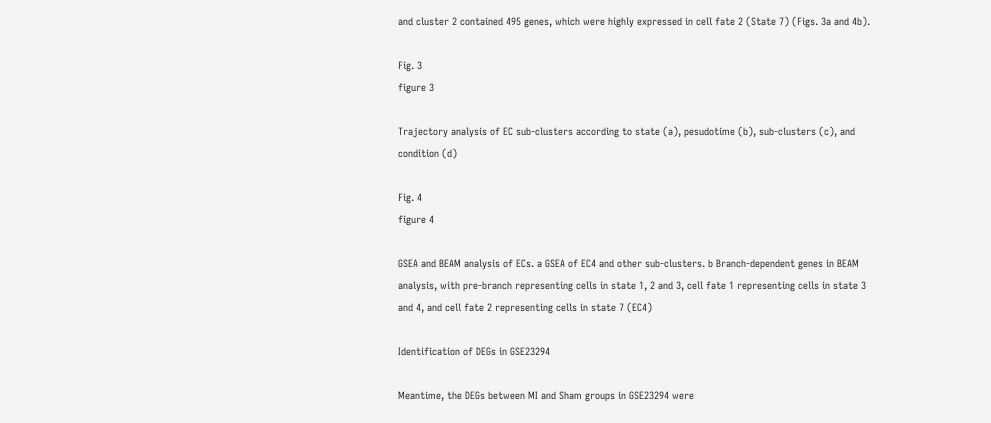and cluster 2 contained 495 genes, which were highly expressed in cell fate 2 (State 7) (Figs. 3a and 4b).

Fig. 3
figure 3

Trajectory analysis of EC sub-clusters according to state (a), pesudotime (b), sub-clusters (c), and condition (d)

Fig. 4
figure 4

GSEA and BEAM analysis of ECs. a GSEA of EC4 and other sub-clusters. b Branch-dependent genes in BEAM analysis, with pre-branch representing cells in state 1, 2 and 3, cell fate 1 representing cells in state 3 and 4, and cell fate 2 representing cells in state 7 (EC4)

Identification of DEGs in GSE23294

Meantime, the DEGs between MI and Sham groups in GSE23294 were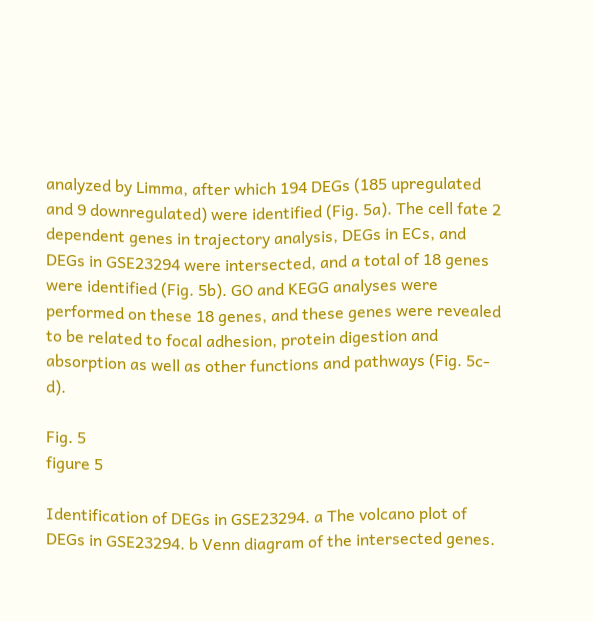analyzed by Limma, after which 194 DEGs (185 upregulated and 9 downregulated) were identified (Fig. 5a). The cell fate 2 dependent genes in trajectory analysis, DEGs in ECs, and DEGs in GSE23294 were intersected, and a total of 18 genes were identified (Fig. 5b). GO and KEGG analyses were performed on these 18 genes, and these genes were revealed to be related to focal adhesion, protein digestion and absorption as well as other functions and pathways (Fig. 5c-d).

Fig. 5
figure 5

Identification of DEGs in GSE23294. a The volcano plot of DEGs in GSE23294. b Venn diagram of the intersected genes.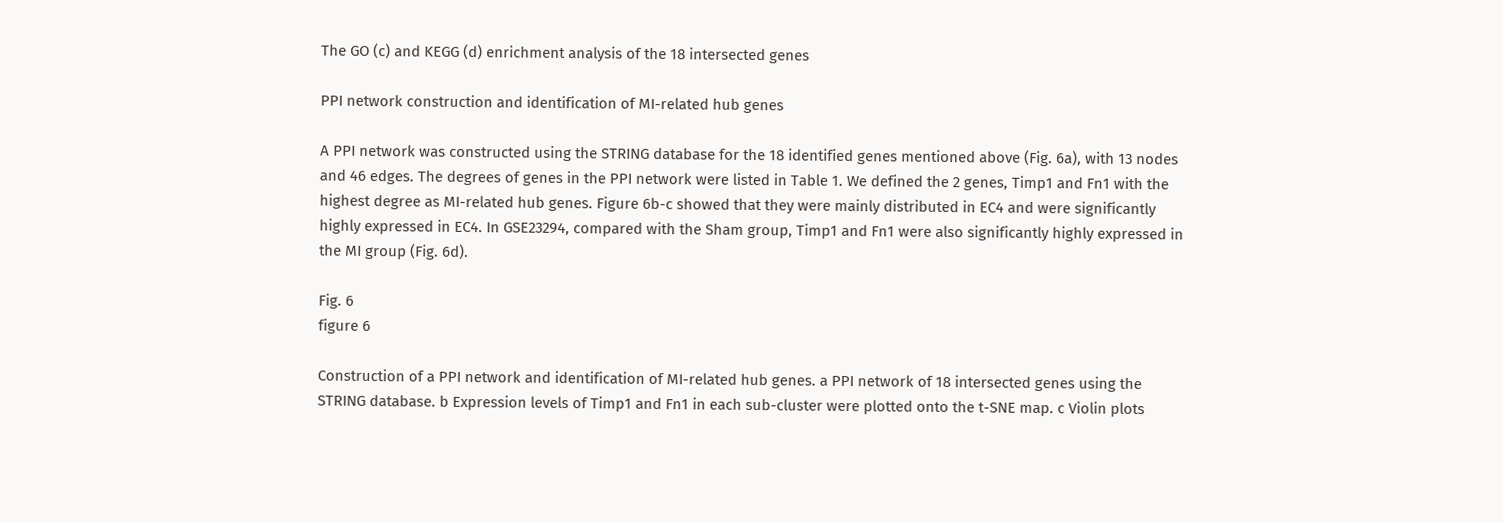The GO (c) and KEGG (d) enrichment analysis of the 18 intersected genes

PPI network construction and identification of MI-related hub genes

A PPI network was constructed using the STRING database for the 18 identified genes mentioned above (Fig. 6a), with 13 nodes and 46 edges. The degrees of genes in the PPI network were listed in Table 1. We defined the 2 genes, Timp1 and Fn1 with the highest degree as MI-related hub genes. Figure 6b-c showed that they were mainly distributed in EC4 and were significantly highly expressed in EC4. In GSE23294, compared with the Sham group, Timp1 and Fn1 were also significantly highly expressed in the MI group (Fig. 6d).

Fig. 6
figure 6

Construction of a PPI network and identification of MI-related hub genes. a PPI network of 18 intersected genes using the STRING database. b Expression levels of Timp1 and Fn1 in each sub-cluster were plotted onto the t-SNE map. c Violin plots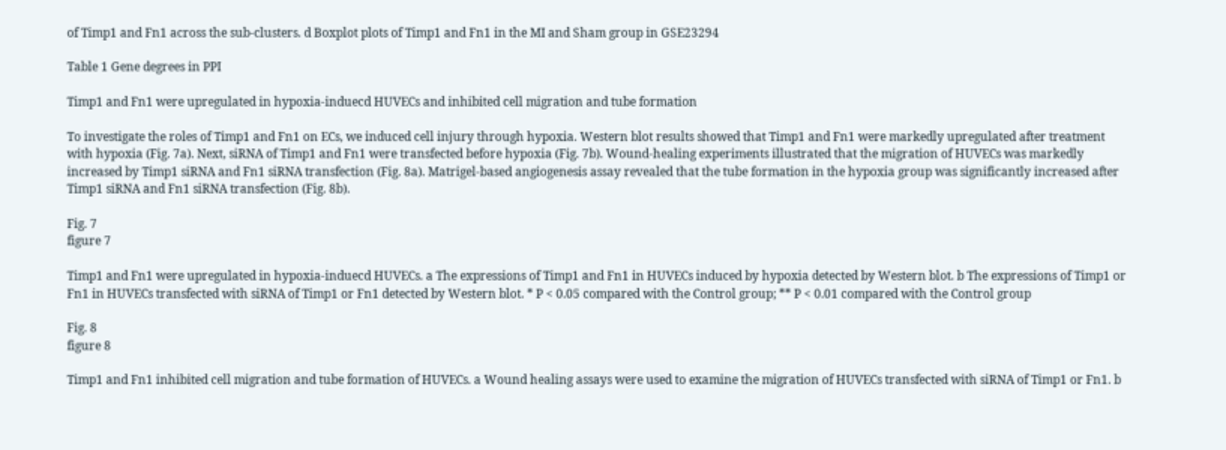of Timp1 and Fn1 across the sub-clusters. d Boxplot plots of Timp1 and Fn1 in the MI and Sham group in GSE23294

Table 1 Gene degrees in PPI

Timp1 and Fn1 were upregulated in hypoxia-induecd HUVECs and inhibited cell migration and tube formation

To investigate the roles of Timp1 and Fn1 on ECs, we induced cell injury through hypoxia. Western blot results showed that Timp1 and Fn1 were markedly upregulated after treatment with hypoxia (Fig. 7a). Next, siRNA of Timp1 and Fn1 were transfected before hypoxia (Fig. 7b). Wound-healing experiments illustrated that the migration of HUVECs was markedly increased by Timp1 siRNA and Fn1 siRNA transfection (Fig. 8a). Matrigel-based angiogenesis assay revealed that the tube formation in the hypoxia group was significantly increased after Timp1 siRNA and Fn1 siRNA transfection (Fig. 8b).

Fig. 7
figure 7

Timp1 and Fn1 were upregulated in hypoxia-induecd HUVECs. a The expressions of Timp1 and Fn1 in HUVECs induced by hypoxia detected by Western blot. b The expressions of Timp1 or Fn1 in HUVECs transfected with siRNA of Timp1 or Fn1 detected by Western blot. * P < 0.05 compared with the Control group; ** P < 0.01 compared with the Control group

Fig. 8
figure 8

Timp1 and Fn1 inhibited cell migration and tube formation of HUVECs. a Wound healing assays were used to examine the migration of HUVECs transfected with siRNA of Timp1 or Fn1. b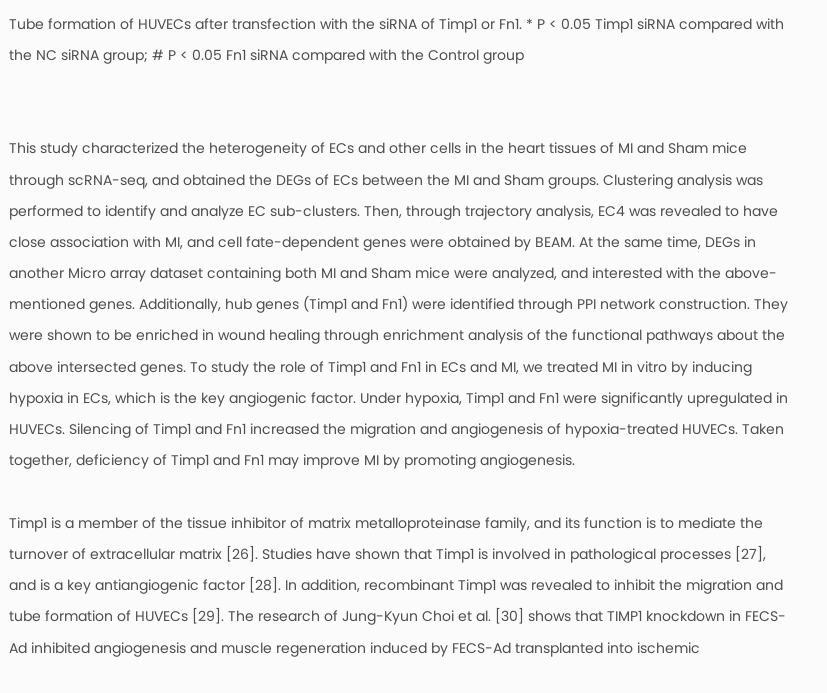Tube formation of HUVECs after transfection with the siRNA of Timp1 or Fn1. * P < 0.05 Timp1 siRNA compared with the NC siRNA group; # P < 0.05 Fn1 siRNA compared with the Control group


This study characterized the heterogeneity of ECs and other cells in the heart tissues of MI and Sham mice through scRNA-seq, and obtained the DEGs of ECs between the MI and Sham groups. Clustering analysis was performed to identify and analyze EC sub-clusters. Then, through trajectory analysis, EC4 was revealed to have close association with MI, and cell fate-dependent genes were obtained by BEAM. At the same time, DEGs in another Micro array dataset containing both MI and Sham mice were analyzed, and interested with the above-mentioned genes. Additionally, hub genes (Timp1 and Fn1) were identified through PPI network construction. They were shown to be enriched in wound healing through enrichment analysis of the functional pathways about the above intersected genes. To study the role of Timp1 and Fn1 in ECs and MI, we treated MI in vitro by inducing hypoxia in ECs, which is the key angiogenic factor. Under hypoxia, Timp1 and Fn1 were significantly upregulated in HUVECs. Silencing of Timp1 and Fn1 increased the migration and angiogenesis of hypoxia-treated HUVECs. Taken together, deficiency of Timp1 and Fn1 may improve MI by promoting angiogenesis.

Timp1 is a member of the tissue inhibitor of matrix metalloproteinase family, and its function is to mediate the turnover of extracellular matrix [26]. Studies have shown that Timp1 is involved in pathological processes [27], and is a key antiangiogenic factor [28]. In addition, recombinant Timp1 was revealed to inhibit the migration and tube formation of HUVECs [29]. The research of Jung-Kyun Choi et al. [30] shows that TIMP1 knockdown in FECS-Ad inhibited angiogenesis and muscle regeneration induced by FECS-Ad transplanted into ischemic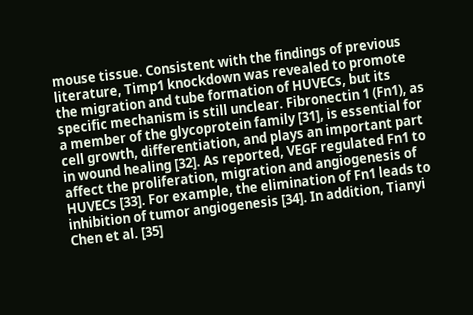mouse tissue. Consistent with the findings of previous literature, Timp1 knockdown was revealed to promote the migration and tube formation of HUVECs, but its specific mechanism is still unclear. Fibronectin 1 (Fn1), as a member of the glycoprotein family [31], is essential for cell growth, differentiation, and plays an important part in wound healing [32]. As reported, VEGF regulated Fn1 to affect the proliferation, migration and angiogenesis of HUVECs [33]. For example, the elimination of Fn1 leads to inhibition of tumor angiogenesis [34]. In addition, Tianyi Chen et al. [35]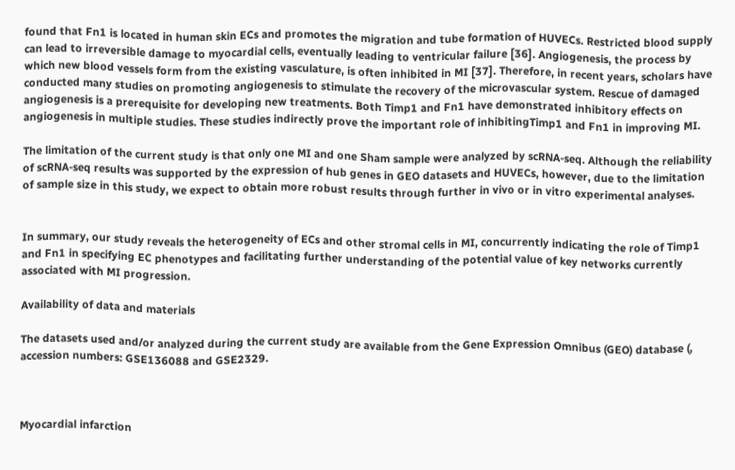found that Fn1 is located in human skin ECs and promotes the migration and tube formation of HUVECs. Restricted blood supply can lead to irreversible damage to myocardial cells, eventually leading to ventricular failure [36]. Angiogenesis, the process by which new blood vessels form from the existing vasculature, is often inhibited in MI [37]. Therefore, in recent years, scholars have conducted many studies on promoting angiogenesis to stimulate the recovery of the microvascular system. Rescue of damaged angiogenesis is a prerequisite for developing new treatments. Both Timp1 and Fn1 have demonstrated inhibitory effects on angiogenesis in multiple studies. These studies indirectly prove the important role of inhibitingTimp1 and Fn1 in improving MI.

The limitation of the current study is that only one MI and one Sham sample were analyzed by scRNA-seq. Although the reliability of scRNA-seq results was supported by the expression of hub genes in GEO datasets and HUVECs, however, due to the limitation of sample size in this study, we expect to obtain more robust results through further in vivo or in vitro experimental analyses.


In summary, our study reveals the heterogeneity of ECs and other stromal cells in MI, concurrently indicating the role of Timp1 and Fn1 in specifying EC phenotypes and facilitating further understanding of the potential value of key networks currently associated with MI progression.

Availability of data and materials

The datasets used and/or analyzed during the current study are available from the Gene Expression Omnibus (GEO) database (, accession numbers: GSE136088 and GSE2329.



Myocardial infarction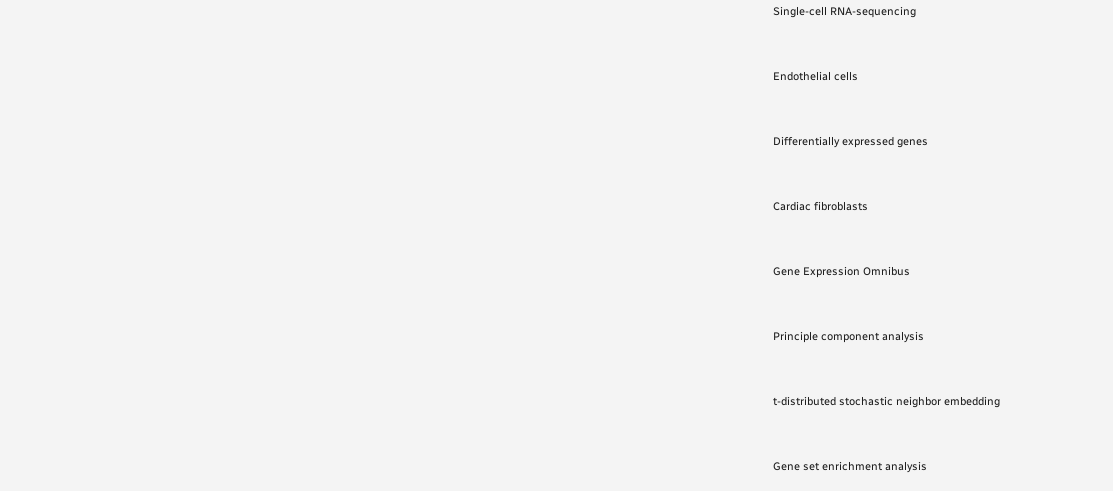Single-cell RNA-sequencing


Endothelial cells


Differentially expressed genes


Cardiac fibroblasts


Gene Expression Omnibus


Principle component analysis


t-distributed stochastic neighbor embedding


Gene set enrichment analysis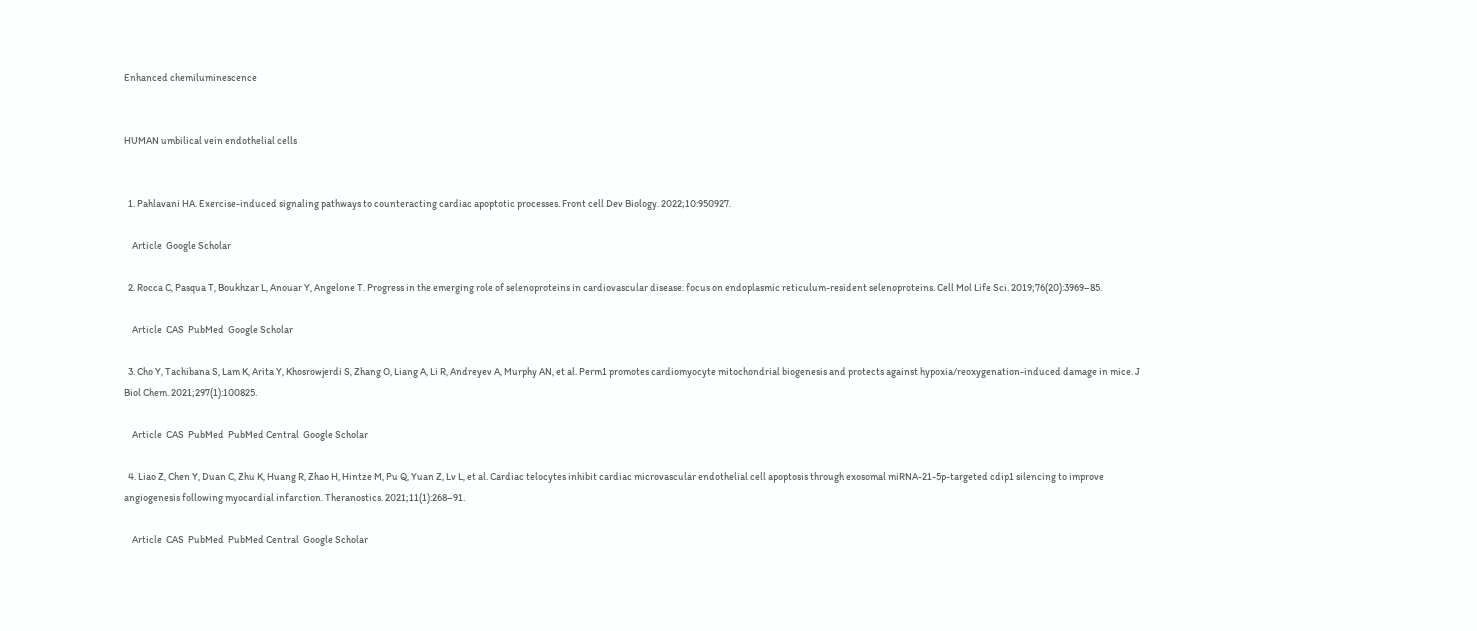Enhanced chemiluminescence


HUMAN umbilical vein endothelial cells


  1. Pahlavani HA. Exercise-induced signaling pathways to counteracting cardiac apoptotic processes. Front cell Dev Biology. 2022;10:950927.

    Article  Google Scholar

  2. Rocca C, Pasqua T, Boukhzar L, Anouar Y, Angelone T. Progress in the emerging role of selenoproteins in cardiovascular disease: focus on endoplasmic reticulum-resident selenoproteins. Cell Mol Life Sci. 2019;76(20):3969–85.

    Article  CAS  PubMed  Google Scholar

  3. Cho Y, Tachibana S, Lam K, Arita Y, Khosrowjerdi S, Zhang O, Liang A, Li R, Andreyev A, Murphy AN, et al. Perm1 promotes cardiomyocyte mitochondrial biogenesis and protects against hypoxia/reoxygenation-induced damage in mice. J Biol Chem. 2021;297(1):100825.

    Article  CAS  PubMed  PubMed Central  Google Scholar

  4. Liao Z, Chen Y, Duan C, Zhu K, Huang R, Zhao H, Hintze M, Pu Q, Yuan Z, Lv L, et al. Cardiac telocytes inhibit cardiac microvascular endothelial cell apoptosis through exosomal miRNA-21-5p-targeted cdip1 silencing to improve angiogenesis following myocardial infarction. Theranostics. 2021;11(1):268–91.

    Article  CAS  PubMed  PubMed Central  Google Scholar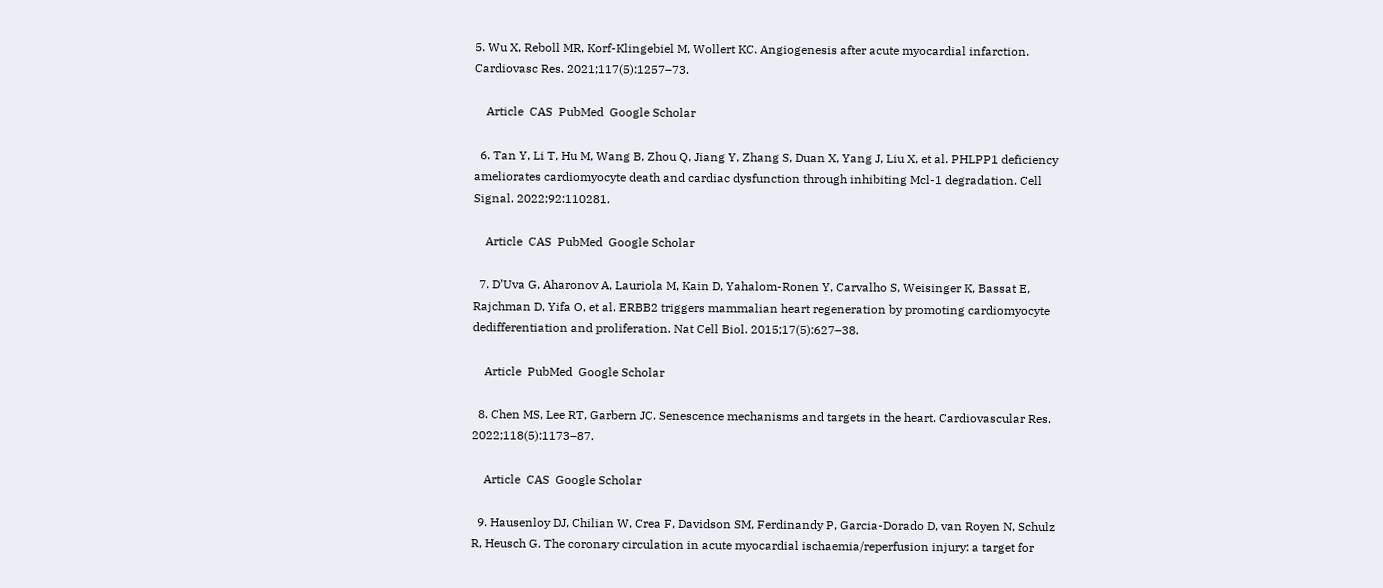5. Wu X, Reboll MR, Korf-Klingebiel M, Wollert KC. Angiogenesis after acute myocardial infarction. Cardiovasc Res. 2021;117(5):1257–73.

    Article  CAS  PubMed  Google Scholar

  6. Tan Y, Li T, Hu M, Wang B, Zhou Q, Jiang Y, Zhang S, Duan X, Yang J, Liu X, et al. PHLPP1 deficiency ameliorates cardiomyocyte death and cardiac dysfunction through inhibiting Mcl-1 degradation. Cell Signal. 2022;92:110281.

    Article  CAS  PubMed  Google Scholar

  7. D’Uva G, Aharonov A, Lauriola M, Kain D, Yahalom-Ronen Y, Carvalho S, Weisinger K, Bassat E, Rajchman D, Yifa O, et al. ERBB2 triggers mammalian heart regeneration by promoting cardiomyocyte dedifferentiation and proliferation. Nat Cell Biol. 2015;17(5):627–38.

    Article  PubMed  Google Scholar

  8. Chen MS, Lee RT, Garbern JC. Senescence mechanisms and targets in the heart. Cardiovascular Res. 2022;118(5):1173–87.

    Article  CAS  Google Scholar

  9. Hausenloy DJ, Chilian W, Crea F, Davidson SM, Ferdinandy P, Garcia-Dorado D, van Royen N, Schulz R, Heusch G. The coronary circulation in acute myocardial ischaemia/reperfusion injury: a target for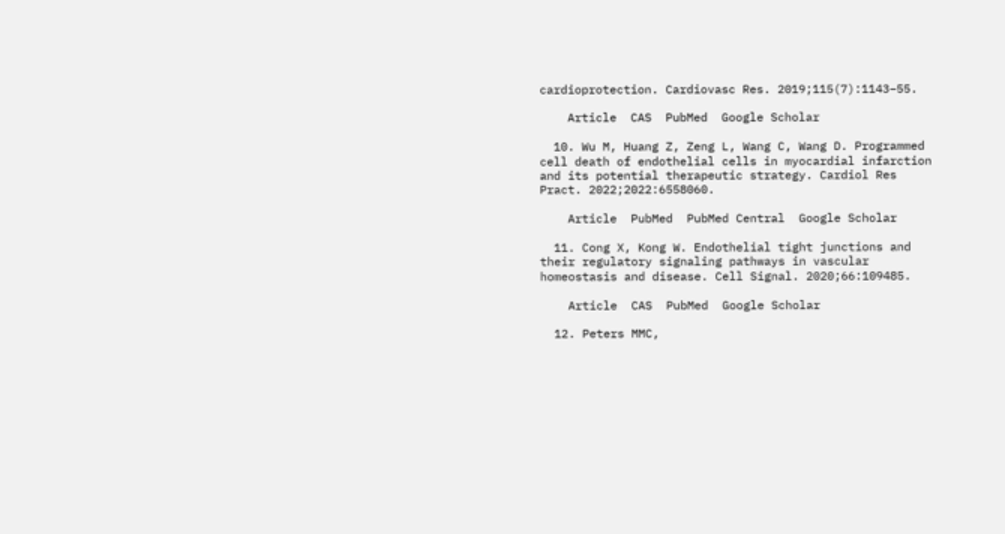cardioprotection. Cardiovasc Res. 2019;115(7):1143–55.

    Article  CAS  PubMed  Google Scholar

  10. Wu M, Huang Z, Zeng L, Wang C, Wang D. Programmed cell death of endothelial cells in myocardial infarction and its potential therapeutic strategy. Cardiol Res Pract. 2022;2022:6558060.

    Article  PubMed  PubMed Central  Google Scholar

  11. Cong X, Kong W. Endothelial tight junctions and their regulatory signaling pathways in vascular homeostasis and disease. Cell Signal. 2020;66:109485.

    Article  CAS  PubMed  Google Scholar

  12. Peters MMC,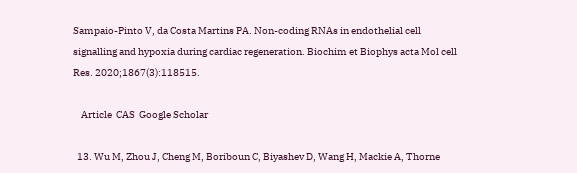Sampaio-Pinto V, da Costa Martins PA. Non-coding RNAs in endothelial cell signalling and hypoxia during cardiac regeneration. Biochim et Biophys acta Mol cell Res. 2020;1867(3):118515.

    Article  CAS  Google Scholar

  13. Wu M, Zhou J, Cheng M, Boriboun C, Biyashev D, Wang H, Mackie A, Thorne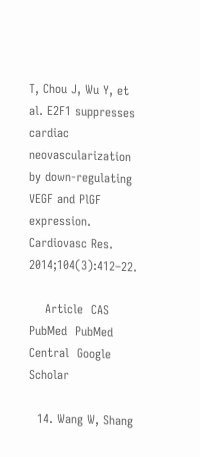T, Chou J, Wu Y, et al. E2F1 suppresses cardiac neovascularization by down-regulating VEGF and PlGF expression. Cardiovasc Res. 2014;104(3):412–22.

    Article  CAS  PubMed  PubMed Central  Google Scholar

  14. Wang W, Shang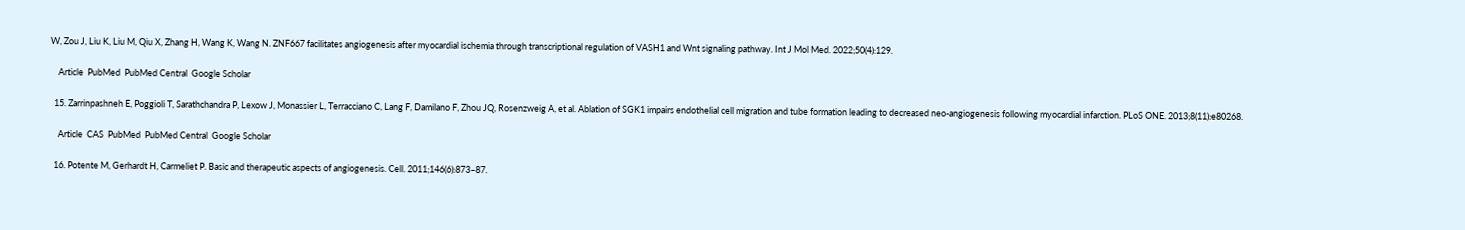W, Zou J, Liu K, Liu M, Qiu X, Zhang H, Wang K, Wang N. ZNF667 facilitates angiogenesis after myocardial ischemia through transcriptional regulation of VASH1 and Wnt signaling pathway. Int J Mol Med. 2022;50(4):129.

    Article  PubMed  PubMed Central  Google Scholar

  15. Zarrinpashneh E, Poggioli T, Sarathchandra P, Lexow J, Monassier L, Terracciano C, Lang F, Damilano F, Zhou JQ, Rosenzweig A, et al. Ablation of SGK1 impairs endothelial cell migration and tube formation leading to decreased neo-angiogenesis following myocardial infarction. PLoS ONE. 2013;8(11):e80268.

    Article  CAS  PubMed  PubMed Central  Google Scholar

  16. Potente M, Gerhardt H, Carmeliet P. Basic and therapeutic aspects of angiogenesis. Cell. 2011;146(6):873–87.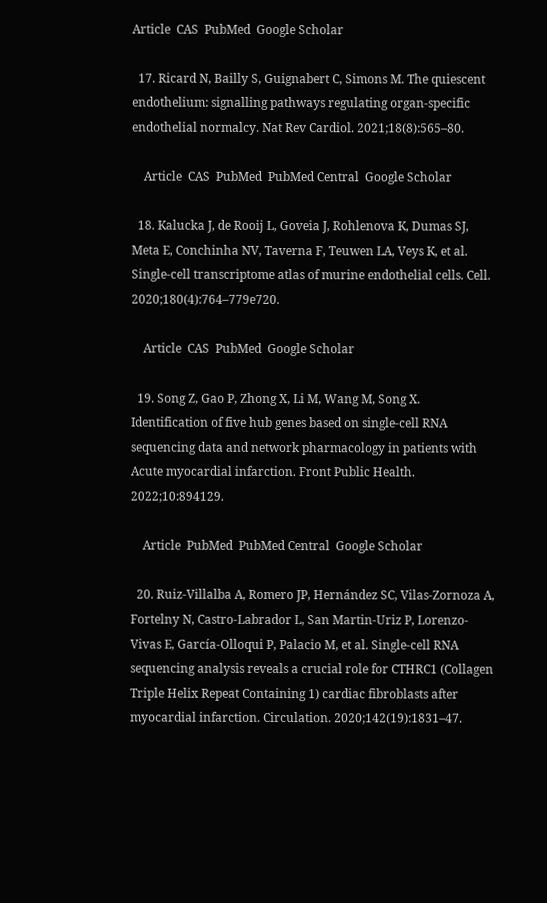Article  CAS  PubMed  Google Scholar

  17. Ricard N, Bailly S, Guignabert C, Simons M. The quiescent endothelium: signalling pathways regulating organ-specific endothelial normalcy. Nat Rev Cardiol. 2021;18(8):565–80.

    Article  CAS  PubMed  PubMed Central  Google Scholar

  18. Kalucka J, de Rooij L, Goveia J, Rohlenova K, Dumas SJ, Meta E, Conchinha NV, Taverna F, Teuwen LA, Veys K, et al. Single-cell transcriptome atlas of murine endothelial cells. Cell. 2020;180(4):764–779e720.

    Article  CAS  PubMed  Google Scholar

  19. Song Z, Gao P, Zhong X, Li M, Wang M, Song X. Identification of five hub genes based on single-cell RNA sequencing data and network pharmacology in patients with Acute myocardial infarction. Front Public Health. 2022;10:894129.

    Article  PubMed  PubMed Central  Google Scholar

  20. Ruiz-Villalba A, Romero JP, Hernández SC, Vilas-Zornoza A, Fortelny N, Castro-Labrador L, San Martin-Uriz P, Lorenzo-Vivas E, García-Olloqui P, Palacio M, et al. Single-cell RNA sequencing analysis reveals a crucial role for CTHRC1 (Collagen Triple Helix Repeat Containing 1) cardiac fibroblasts after myocardial infarction. Circulation. 2020;142(19):1831–47.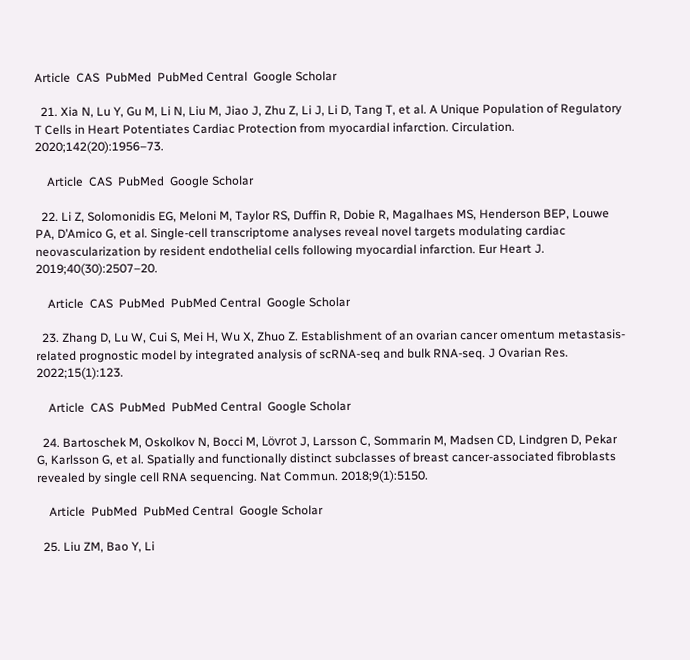Article  CAS  PubMed  PubMed Central  Google Scholar

  21. Xia N, Lu Y, Gu M, Li N, Liu M, Jiao J, Zhu Z, Li J, Li D, Tang T, et al. A Unique Population of Regulatory T Cells in Heart Potentiates Cardiac Protection from myocardial infarction. Circulation. 2020;142(20):1956–73.

    Article  CAS  PubMed  Google Scholar

  22. Li Z, Solomonidis EG, Meloni M, Taylor RS, Duffin R, Dobie R, Magalhaes MS, Henderson BEP, Louwe PA, D’Amico G, et al. Single-cell transcriptome analyses reveal novel targets modulating cardiac neovascularization by resident endothelial cells following myocardial infarction. Eur Heart J. 2019;40(30):2507–20.

    Article  CAS  PubMed  PubMed Central  Google Scholar

  23. Zhang D, Lu W, Cui S, Mei H, Wu X, Zhuo Z. Establishment of an ovarian cancer omentum metastasis-related prognostic model by integrated analysis of scRNA-seq and bulk RNA-seq. J Ovarian Res. 2022;15(1):123.

    Article  CAS  PubMed  PubMed Central  Google Scholar

  24. Bartoschek M, Oskolkov N, Bocci M, Lövrot J, Larsson C, Sommarin M, Madsen CD, Lindgren D, Pekar G, Karlsson G, et al. Spatially and functionally distinct subclasses of breast cancer-associated fibroblasts revealed by single cell RNA sequencing. Nat Commun. 2018;9(1):5150.

    Article  PubMed  PubMed Central  Google Scholar

  25. Liu ZM, Bao Y, Li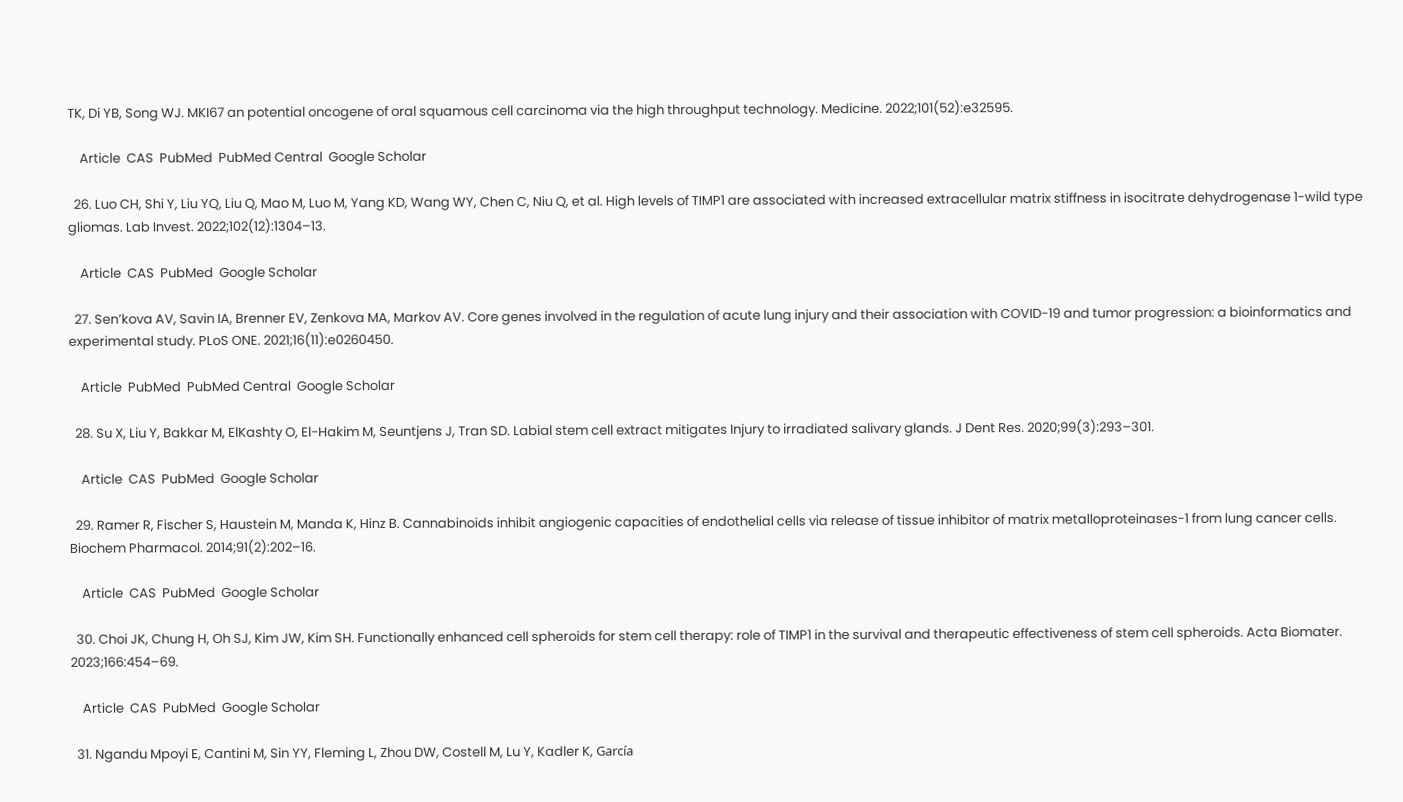TK, Di YB, Song WJ. MKI67 an potential oncogene of oral squamous cell carcinoma via the high throughput technology. Medicine. 2022;101(52):e32595.

    Article  CAS  PubMed  PubMed Central  Google Scholar

  26. Luo CH, Shi Y, Liu YQ, Liu Q, Mao M, Luo M, Yang KD, Wang WY, Chen C, Niu Q, et al. High levels of TIMP1 are associated with increased extracellular matrix stiffness in isocitrate dehydrogenase 1-wild type gliomas. Lab Invest. 2022;102(12):1304–13.

    Article  CAS  PubMed  Google Scholar

  27. Sen’kova AV, Savin IA, Brenner EV, Zenkova MA, Markov AV. Core genes involved in the regulation of acute lung injury and their association with COVID-19 and tumor progression: a bioinformatics and experimental study. PLoS ONE. 2021;16(11):e0260450.

    Article  PubMed  PubMed Central  Google Scholar

  28. Su X, Liu Y, Bakkar M, ElKashty O, El-Hakim M, Seuntjens J, Tran SD. Labial stem cell extract mitigates Injury to irradiated salivary glands. J Dent Res. 2020;99(3):293–301.

    Article  CAS  PubMed  Google Scholar

  29. Ramer R, Fischer S, Haustein M, Manda K, Hinz B. Cannabinoids inhibit angiogenic capacities of endothelial cells via release of tissue inhibitor of matrix metalloproteinases-1 from lung cancer cells. Biochem Pharmacol. 2014;91(2):202–16.

    Article  CAS  PubMed  Google Scholar

  30. Choi JK, Chung H, Oh SJ, Kim JW, Kim SH. Functionally enhanced cell spheroids for stem cell therapy: role of TIMP1 in the survival and therapeutic effectiveness of stem cell spheroids. Acta Biomater. 2023;166:454–69.

    Article  CAS  PubMed  Google Scholar

  31. Ngandu Mpoyi E, Cantini M, Sin YY, Fleming L, Zhou DW, Costell M, Lu Y, Kadler K, García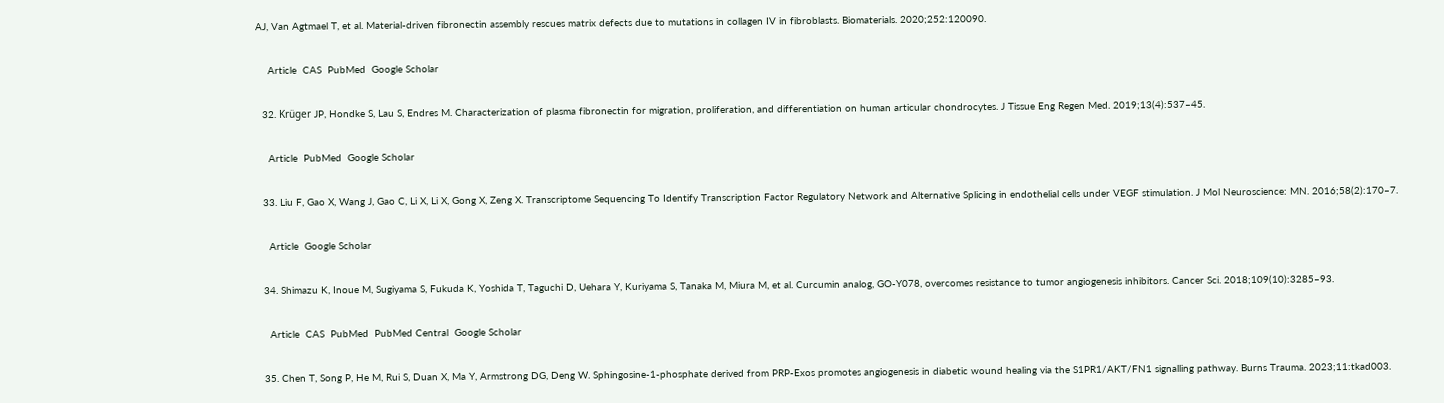AJ, Van Agtmael T, et al. Material-driven fibronectin assembly rescues matrix defects due to mutations in collagen IV in fibroblasts. Biomaterials. 2020;252:120090.

    Article  CAS  PubMed  Google Scholar

  32. Krüger JP, Hondke S, Lau S, Endres M. Characterization of plasma fibronectin for migration, proliferation, and differentiation on human articular chondrocytes. J Tissue Eng Regen Med. 2019;13(4):537–45.

    Article  PubMed  Google Scholar

  33. Liu F, Gao X, Wang J, Gao C, Li X, Li X, Gong X, Zeng X. Transcriptome Sequencing To Identify Transcription Factor Regulatory Network and Alternative Splicing in endothelial cells under VEGF stimulation. J Mol Neuroscience: MN. 2016;58(2):170–7.

    Article  Google Scholar

  34. Shimazu K, Inoue M, Sugiyama S, Fukuda K, Yoshida T, Taguchi D, Uehara Y, Kuriyama S, Tanaka M, Miura M, et al. Curcumin analog, GO-Y078, overcomes resistance to tumor angiogenesis inhibitors. Cancer Sci. 2018;109(10):3285–93.

    Article  CAS  PubMed  PubMed Central  Google Scholar

  35. Chen T, Song P, He M, Rui S, Duan X, Ma Y, Armstrong DG, Deng W. Sphingosine-1-phosphate derived from PRP-Exos promotes angiogenesis in diabetic wound healing via the S1PR1/AKT/FN1 signalling pathway. Burns Trauma. 2023;11:tkad003.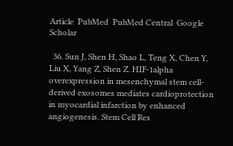Article  PubMed  PubMed Central  Google Scholar

  36. Sun J, Shen H, Shao L, Teng X, Chen Y, Liu X, Yang Z, Shen Z. HIF-1alpha overexpression in mesenchymal stem cell-derived exosomes mediates cardioprotection in myocardial infarction by enhanced angiogenesis. Stem Cell Res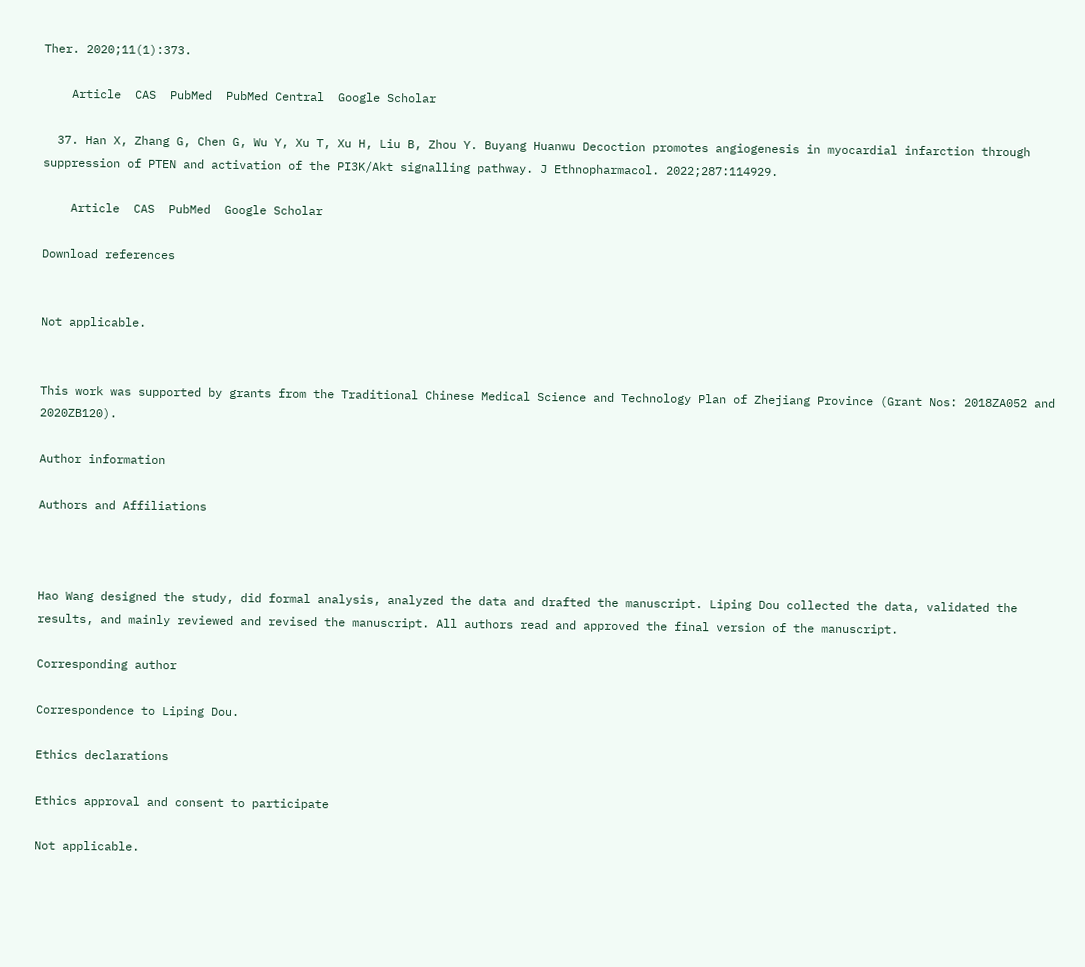Ther. 2020;11(1):373.

    Article  CAS  PubMed  PubMed Central  Google Scholar

  37. Han X, Zhang G, Chen G, Wu Y, Xu T, Xu H, Liu B, Zhou Y. Buyang Huanwu Decoction promotes angiogenesis in myocardial infarction through suppression of PTEN and activation of the PI3K/Akt signalling pathway. J Ethnopharmacol. 2022;287:114929.

    Article  CAS  PubMed  Google Scholar

Download references


Not applicable.


This work was supported by grants from the Traditional Chinese Medical Science and Technology Plan of Zhejiang Province (Grant Nos: 2018ZA052 and 2020ZB120).

Author information

Authors and Affiliations



Hao Wang designed the study, did formal analysis, analyzed the data and drafted the manuscript. Liping Dou collected the data, validated the results, and mainly reviewed and revised the manuscript. All authors read and approved the final version of the manuscript.

Corresponding author

Correspondence to Liping Dou.

Ethics declarations

Ethics approval and consent to participate

Not applicable.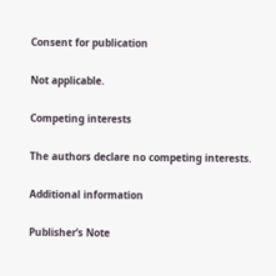Consent for publication

Not applicable.

Competing interests

The authors declare no competing interests.

Additional information

Publisher’s Note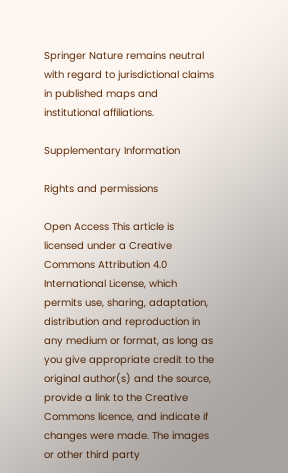Springer Nature remains neutral with regard to jurisdictional claims in published maps and institutional affiliations.

Supplementary Information

Rights and permissions

Open Access This article is licensed under a Creative Commons Attribution 4.0 International License, which permits use, sharing, adaptation, distribution and reproduction in any medium or format, as long as you give appropriate credit to the original author(s) and the source, provide a link to the Creative Commons licence, and indicate if changes were made. The images or other third party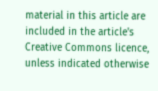material in this article are included in the article's Creative Commons licence, unless indicated otherwise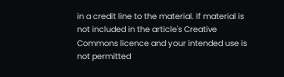in a credit line to the material. If material is not included in the article's Creative Commons licence and your intended use is not permitted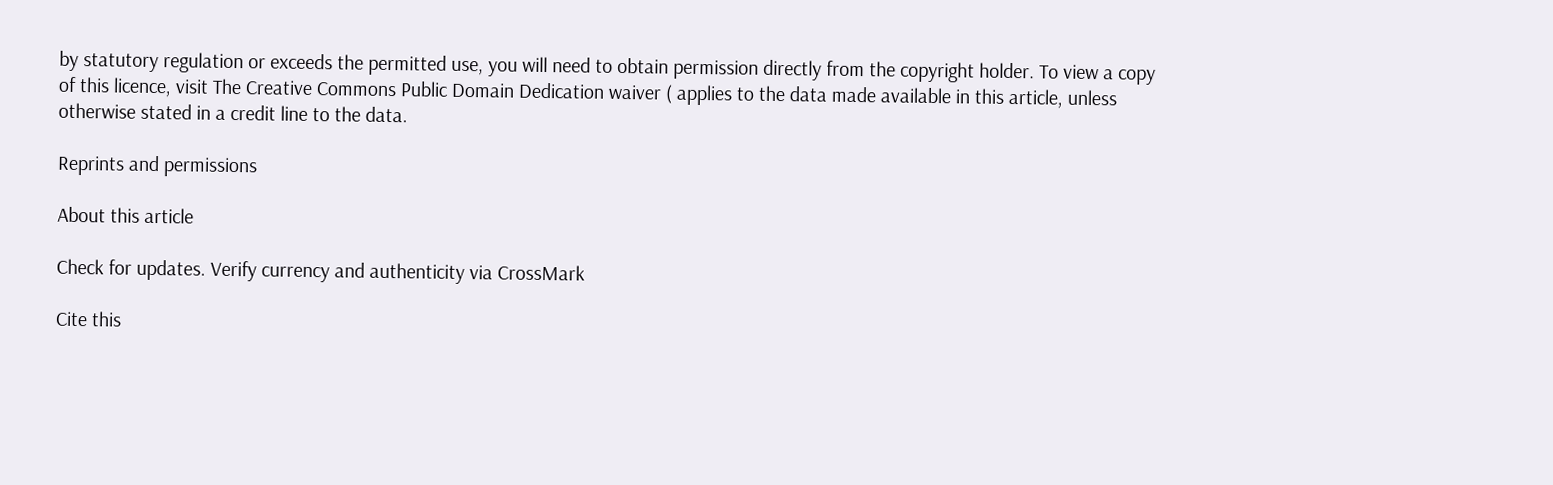by statutory regulation or exceeds the permitted use, you will need to obtain permission directly from the copyright holder. To view a copy of this licence, visit The Creative Commons Public Domain Dedication waiver ( applies to the data made available in this article, unless otherwise stated in a credit line to the data.

Reprints and permissions

About this article

Check for updates. Verify currency and authenticity via CrossMark

Cite this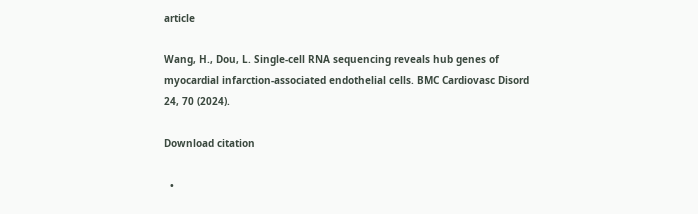article

Wang, H., Dou, L. Single-cell RNA sequencing reveals hub genes of myocardial infarction-associated endothelial cells. BMC Cardiovasc Disord 24, 70 (2024).

Download citation

  •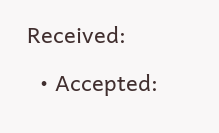Received:

  • Accepted: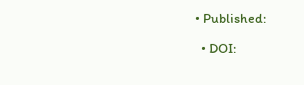• Published:

  • DOI: